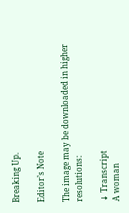Breaking Up.

Editor’s Note

The image may be downloaded in higher resolutions:

↓ Transcript
A woman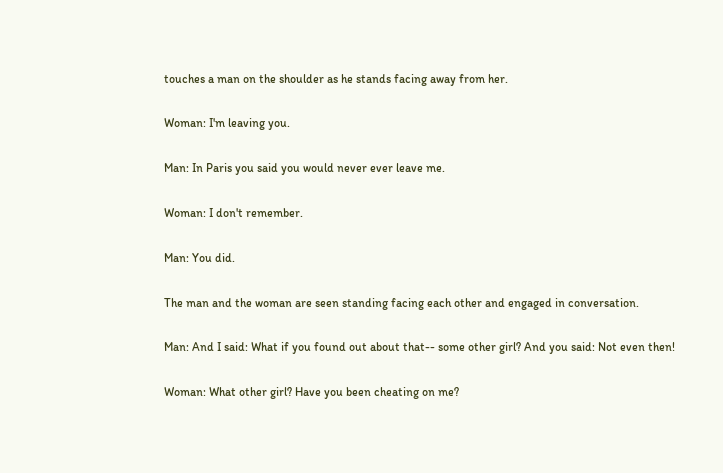touches a man on the shoulder as he stands facing away from her.

Woman: I'm leaving you.

Man: In Paris you said you would never ever leave me.

Woman: I don't remember.

Man: You did.

The man and the woman are seen standing facing each other and engaged in conversation.

Man: And I said: What if you found out about that-- some other girl? And you said: Not even then!

Woman: What other girl? Have you been cheating on me?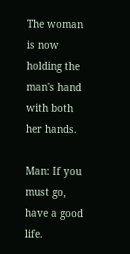The woman is now holding the man's hand with both her hands.

Man: If you must go, have a good life.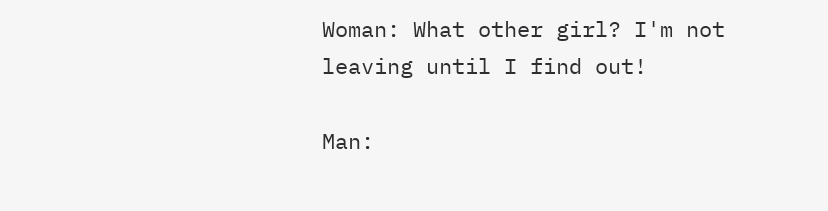Woman: What other girl? I'm not leaving until I find out!

Man: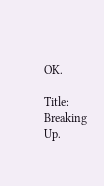OK.

Title: Breaking Up.